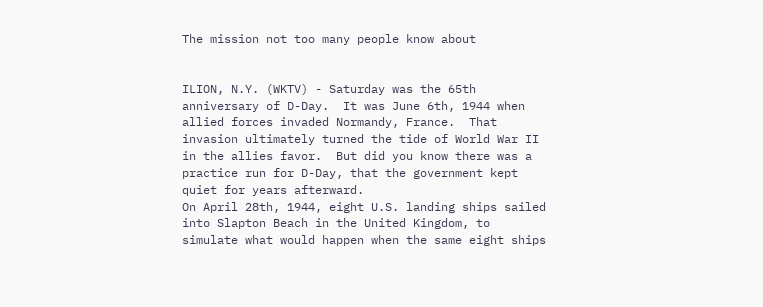The mission not too many people know about


ILION, N.Y. (WKTV) - Saturday was the 65th anniversary of D-Day.  It was June 6th, 1944 when allied forces invaded Normandy, France.  That invasion ultimately turned the tide of World War II in the allies favor.  But did you know there was a practice run for D-Day, that the government kept quiet for years afterward.
On April 28th, 1944, eight U.S. landing ships sailed into Slapton Beach in the United Kingdom, to simulate what would happen when the same eight ships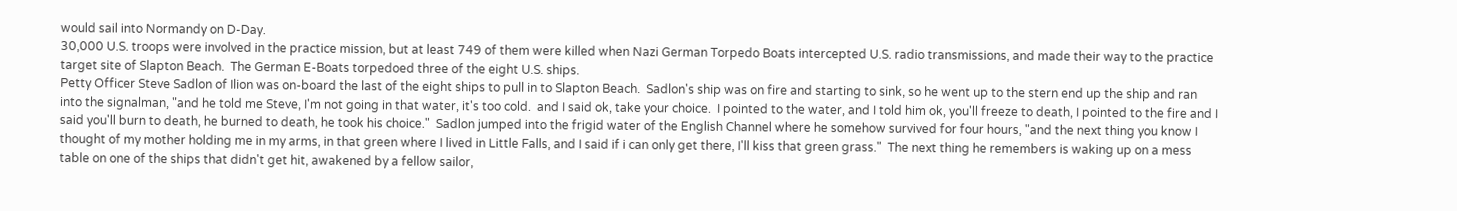would sail into Normandy on D-Day.
30,000 U.S. troops were involved in the practice mission, but at least 749 of them were killed when Nazi German Torpedo Boats intercepted U.S. radio transmissions, and made their way to the practice target site of Slapton Beach.  The German E-Boats torpedoed three of the eight U.S. ships.
Petty Officer Steve Sadlon of Ilion was on-board the last of the eight ships to pull in to Slapton Beach.  Sadlon's ship was on fire and starting to sink, so he went up to the stern end up the ship and ran into the signalman, "and he told me Steve, I'm not going in that water, it's too cold.  and I said ok, take your choice.  I pointed to the water, and I told him ok, you'll freeze to death, I pointed to the fire and I said you'll burn to death, he burned to death, he took his choice."  Sadlon jumped into the frigid water of the English Channel where he somehow survived for four hours, "and the next thing you know I thought of my mother holding me in my arms, in that green where I lived in Little Falls, and I said if i can only get there, I'll kiss that green grass."  The next thing he remembers is waking up on a mess table on one of the ships that didn't get hit, awakened by a fellow sailor,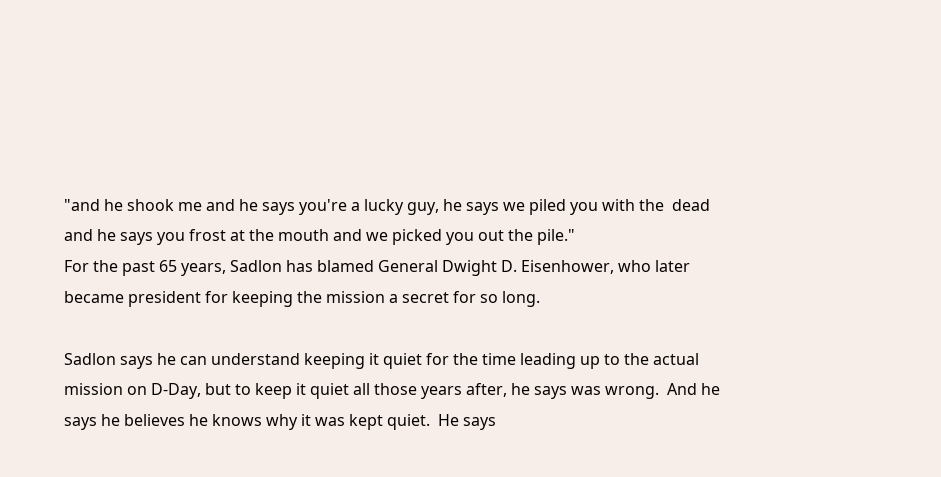"and he shook me and he says you're a lucky guy, he says we piled you with the  dead and he says you frost at the mouth and we picked you out the pile."
For the past 65 years, Sadlon has blamed General Dwight D. Eisenhower, who later became president for keeping the mission a secret for so long.

Sadlon says he can understand keeping it quiet for the time leading up to the actual mission on D-Day, but to keep it quiet all those years after, he says was wrong.  And he says he believes he knows why it was kept quiet.  He says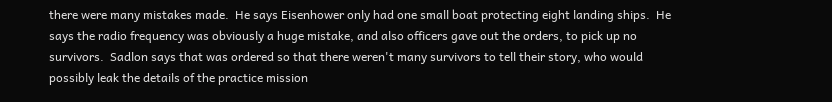there were many mistakes made.  He says Eisenhower only had one small boat protecting eight landing ships.  He says the radio frequency was obviously a huge mistake, and also officers gave out the orders, to pick up no survivors.  Sadlon says that was ordered so that there weren't many survivors to tell their story, who would possibly leak the details of the practice mission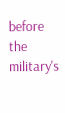before the military's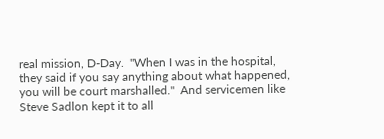real mission, D-Day.  "When I was in the hospital, they said if you say anything about what happened, you will be court marshalled."  And servicemen like Steve Sadlon kept it to all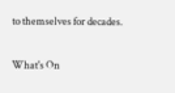to themselves for decades.

What's On